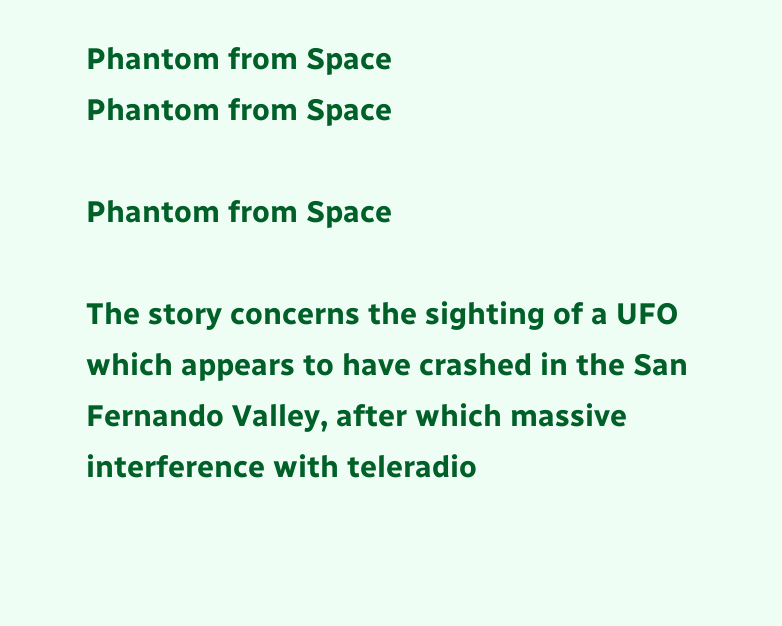Phantom from Space
Phantom from Space

Phantom from Space

The story concerns the sighting of a UFO which appears to have crashed in the San Fernando Valley, after which massive interference with teleradio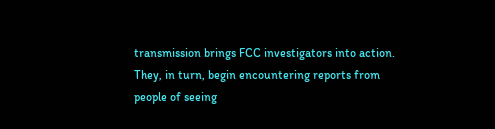transmission brings FCC investigators into action. They, in turn, begin encountering reports from people of seeing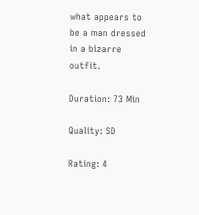what appears to be a man dressed in a bizarre outfit.

Duration: 73 Min

Quality: SD

Rating: 4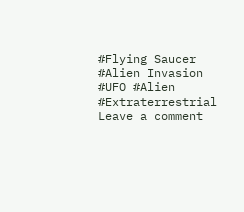#Flying Saucer #Alien Invasion #UFO #Alien #Extraterrestrial
Leave a comment